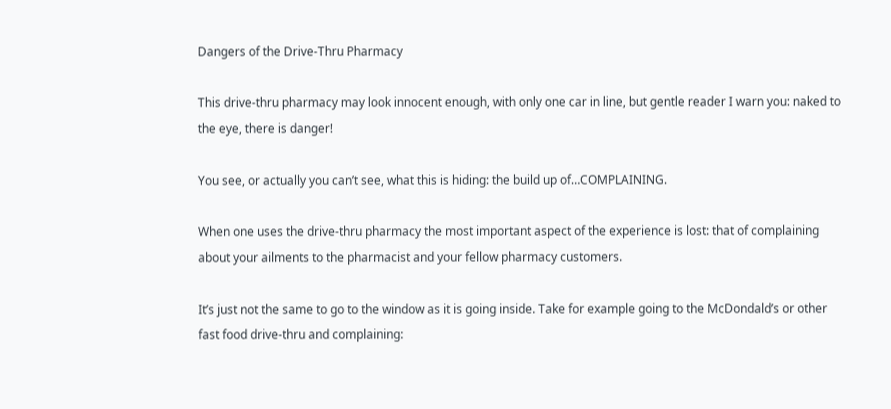Dangers of the Drive-Thru Pharmacy

This drive-thru pharmacy may look innocent enough, with only one car in line, but gentle reader I warn you: naked to the eye, there is danger!

You see, or actually you can’t see, what this is hiding: the build up of…COMPLAINING.

When one uses the drive-thru pharmacy the most important aspect of the experience is lost: that of complaining about your ailments to the pharmacist and your fellow pharmacy customers.

It’s just not the same to go to the window as it is going inside. Take for example going to the McDondald’s or other fast food drive-thru and complaining: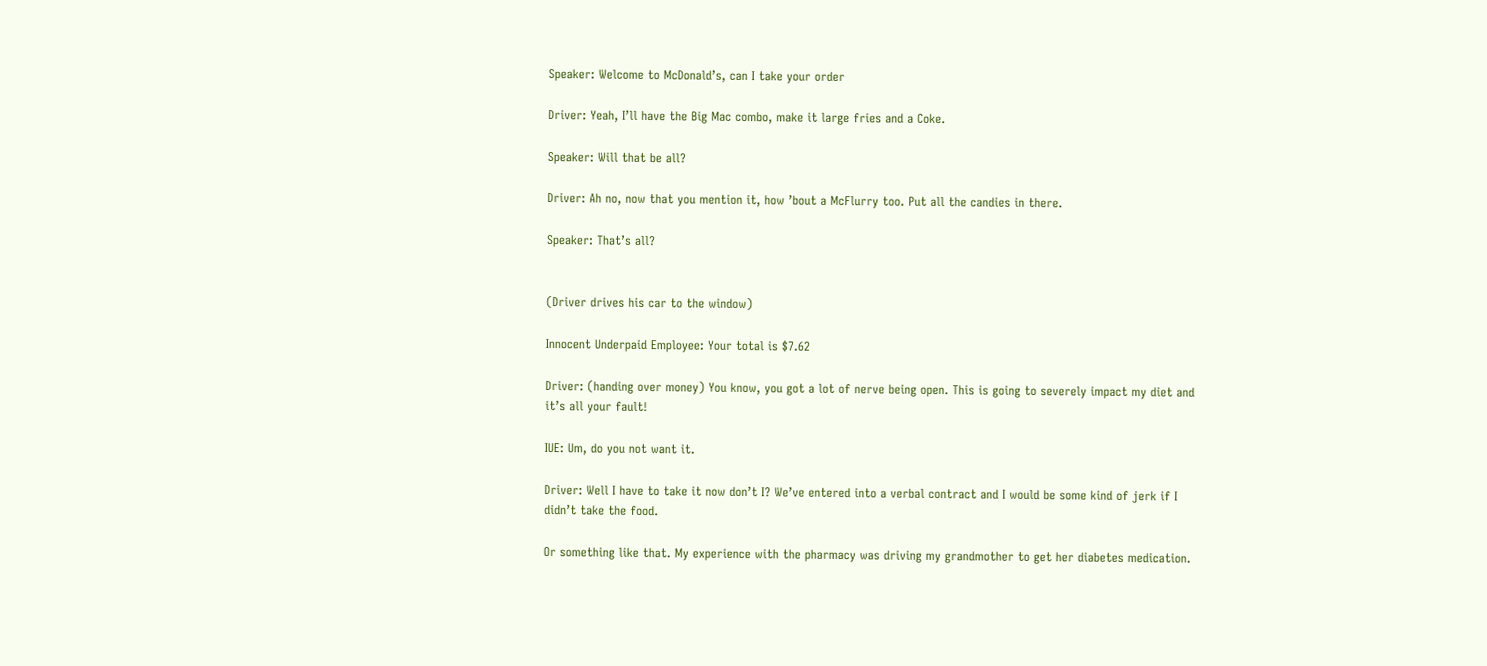Speaker: Welcome to McDonald’s, can I take your order

Driver: Yeah, I’ll have the Big Mac combo, make it large fries and a Coke.

Speaker: Will that be all?

Driver: Ah no, now that you mention it, how ’bout a McFlurry too. Put all the candies in there.

Speaker: That’s all?


(Driver drives his car to the window)

Innocent Underpaid Employee: Your total is $7.62

Driver: (handing over money) You know, you got a lot of nerve being open. This is going to severely impact my diet and it’s all your fault!

IUE: Um, do you not want it.

Driver: Well I have to take it now don’t I? We’ve entered into a verbal contract and I would be some kind of jerk if I didn’t take the food.

Or something like that. My experience with the pharmacy was driving my grandmother to get her diabetes medication.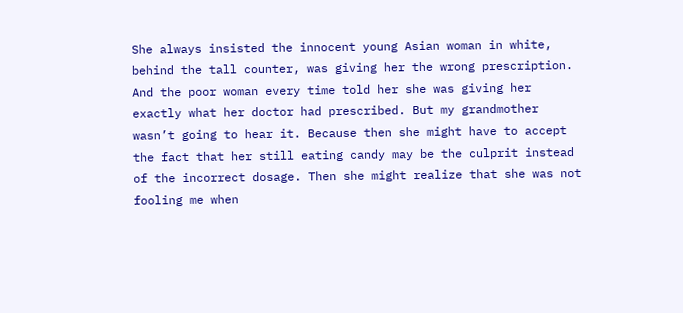She always insisted the innocent young Asian woman in white, behind the tall counter, was giving her the wrong prescription. And the poor woman every time told her she was giving her exactly what her doctor had prescribed. But my grandmother wasn’t going to hear it. Because then she might have to accept the fact that her still eating candy may be the culprit instead of the incorrect dosage. Then she might realize that she was not fooling me when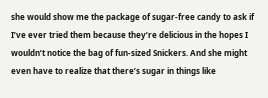she would show me the package of sugar-free candy to ask if I’ve ever tried them because they’re delicious in the hopes I wouldn’t notice the bag of fun-sized Snickers. And she might even have to realize that there’s sugar in things like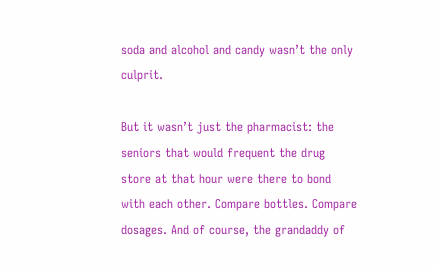soda and alcohol and candy wasn’t the only culprit.

But it wasn’t just the pharmacist: the seniors that would frequent the drug store at that hour were there to bond with each other. Compare bottles. Compare dosages. And of course, the grandaddy of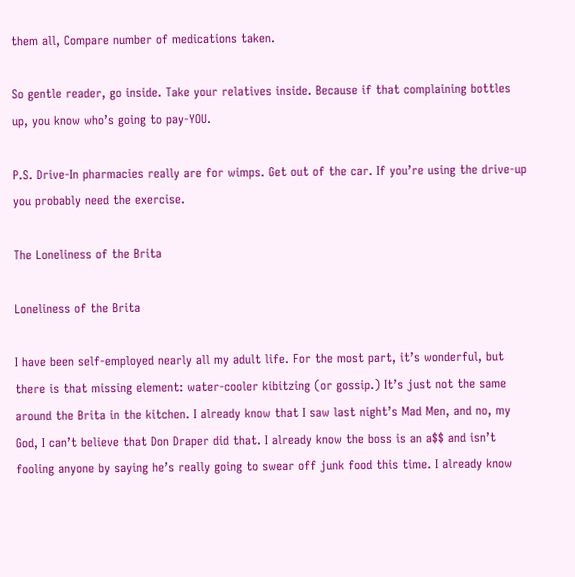them all, Compare number of medications taken.

So gentle reader, go inside. Take your relatives inside. Because if that complaining bottles up, you know who’s going to pay-YOU.

P.S. Drive-In pharmacies really are for wimps. Get out of the car. If you’re using the drive-up you probably need the exercise.

The Loneliness of the Brita

Loneliness of the Brita

I have been self-employed nearly all my adult life. For the most part, it’s wonderful, but there is that missing element: water-cooler kibitzing (or gossip.) It’s just not the same around the Brita in the kitchen. I already know that I saw last night’s Mad Men, and no, my God, I can’t believe that Don Draper did that. I already know the boss is an a$$ and isn’t fooling anyone by saying he’s really going to swear off junk food this time. I already know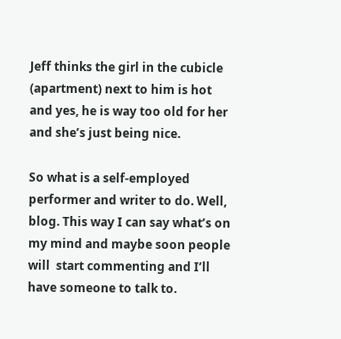Jeff thinks the girl in the cubicle (apartment) next to him is hot and yes, he is way too old for her and she’s just being nice.

So what is a self-employed performer and writer to do. Well, blog. This way I can say what’s on my mind and maybe soon people will  start commenting and I’ll have someone to talk to.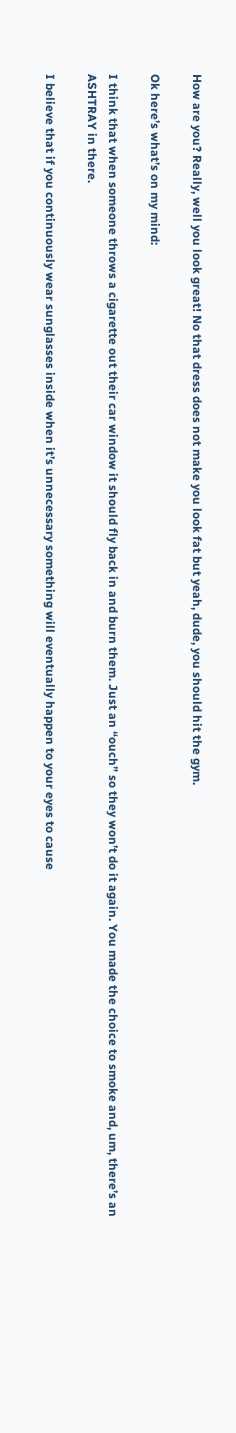How are you? Really, well you look great! No that dress does not make you look fat but yeah, dude, you should hit the gym.

Ok here’s what’s on my mind:

I think that when someone throws a cigarette out their car window it should fly back in and burn them. Just an “ouch” so they won’t do it again. You made the choice to smoke and, um, there’s an ASHTRAY in there.

I believe that if you continuously wear sunglasses inside when it’s unnecessary something will eventually happen to your eyes to cause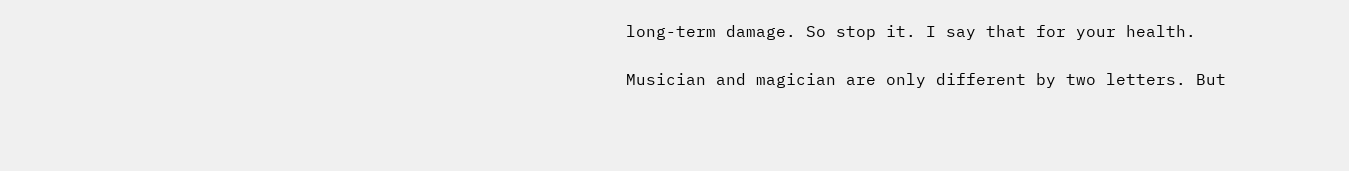long-term damage. So stop it. I say that for your health.

Musician and magician are only different by two letters. But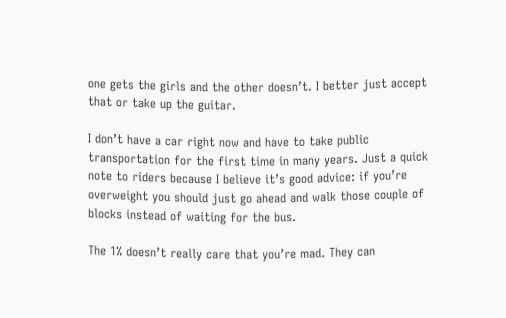one gets the girls and the other doesn’t. I better just accept that or take up the guitar.

I don’t have a car right now and have to take public transportation for the first time in many years. Just a quick note to riders because I believe it’s good advice: if you’re overweight you should just go ahead and walk those couple of blocks instead of waiting for the bus.

The 1% doesn’t really care that you’re mad. They can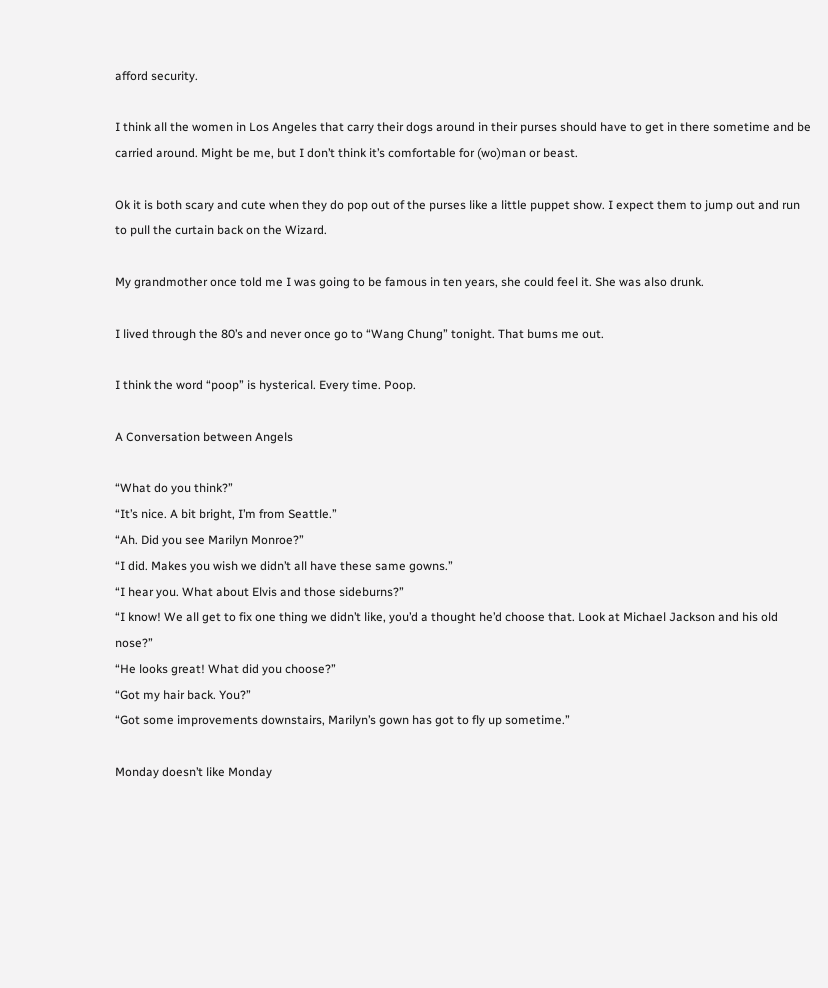afford security.

I think all the women in Los Angeles that carry their dogs around in their purses should have to get in there sometime and be carried around. Might be me, but I don’t think it’s comfortable for (wo)man or beast.

Ok it is both scary and cute when they do pop out of the purses like a little puppet show. I expect them to jump out and run to pull the curtain back on the Wizard.

My grandmother once told me I was going to be famous in ten years, she could feel it. She was also drunk.

I lived through the 80’s and never once go to “Wang Chung” tonight. That bums me out.

I think the word “poop” is hysterical. Every time. Poop.

A Conversation between Angels

“What do you think?”
“It’s nice. A bit bright, I’m from Seattle.”
“Ah. Did you see Marilyn Monroe?”
“I did. Makes you wish we didn’t all have these same gowns.”
“I hear you. What about Elvis and those sideburns?”
“I know! We all get to fix one thing we didn’t like, you’d a thought he’d choose that. Look at Michael Jackson and his old nose?”
“He looks great! What did you choose?”
“Got my hair back. You?”
“Got some improvements downstairs, Marilyn’s gown has got to fly up sometime.”

Monday doesn’t like Monday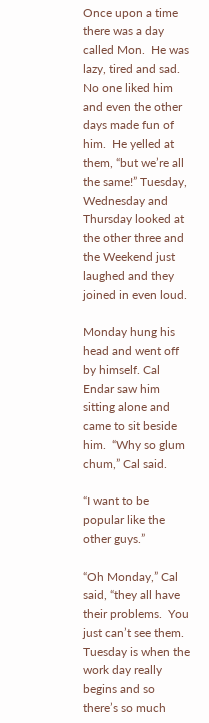Once upon a time there was a day called Mon.  He was lazy, tired and sad.  No one liked him and even the other days made fun of him.  He yelled at them, “but we’re all the same!” Tuesday, Wednesday and Thursday looked at the other three and the Weekend just laughed and they joined in even loud.

Monday hung his head and went off by himself. Cal Endar saw him sitting alone and came to sit beside him.  “Why so glum chum,” Cal said.

“I want to be popular like the other guys.”

“Oh Monday,” Cal said, “they all have their problems.  You just can’t see them. Tuesday is when the work day really begins and so there’s so much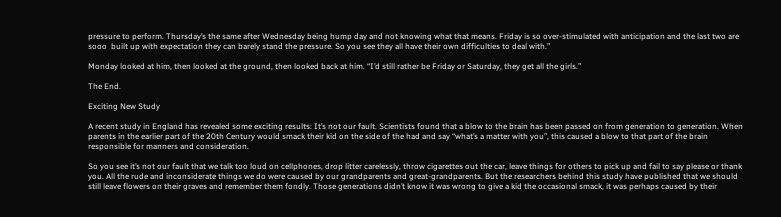pressure to perform. Thursday’s the same after Wednesday being hump day and not knowing what that means. Friday is so over-stimulated with anticipation and the last two are sooo  built up with expectation they can barely stand the pressure. So you see they all have their own difficulties to deal with.”

Monday looked at him, then looked at the ground, then looked back at him. “I’d still rather be Friday or Saturday, they get all the girls.”

The End.

Exciting New Study

A recent study in England has revealed some exciting results: It’s not our fault. Scientists found that a blow to the brain has been passed on from generation to generation. When parents in the earlier part of the 20th Century would smack their kid on the side of the had and say “what’s a matter with you”, this caused a blow to that part of the brain responsible for manners and consideration.

So you see it’s not our fault that we talk too loud on cellphones, drop litter carelessly, throw cigarettes out the car, leave things for others to pick up and fail to say please or thank you. All the rude and inconsiderate things we do were caused by our grandparents and great-grandparents. But the researchers behind this study have published that we should still leave flowers on their graves and remember them fondly. Those generations didn’t know it was wrong to give a kid the occasional smack, it was perhaps caused by their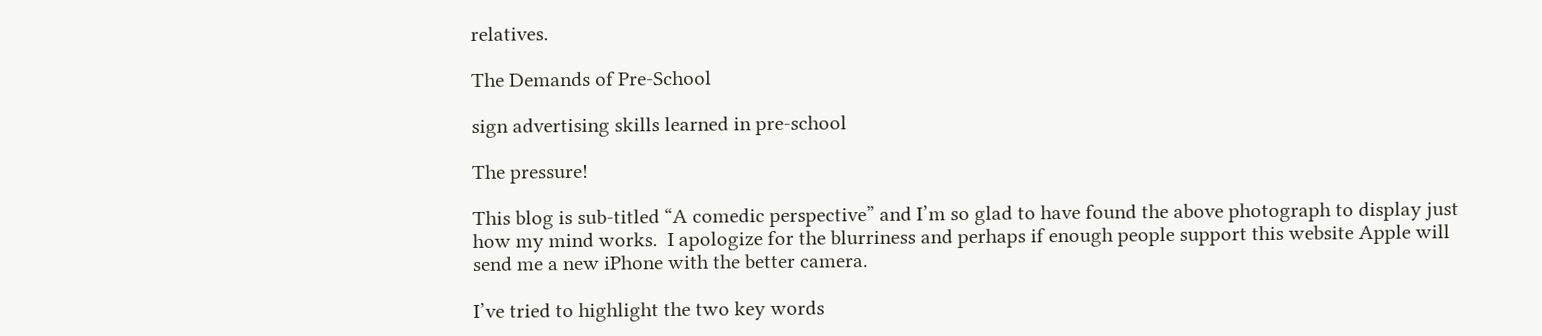relatives.

The Demands of Pre-School

sign advertising skills learned in pre-school

The pressure!

This blog is sub-titled “A comedic perspective” and I’m so glad to have found the above photograph to display just how my mind works.  I apologize for the blurriness and perhaps if enough people support this website Apple will send me a new iPhone with the better camera.

I’ve tried to highlight the two key words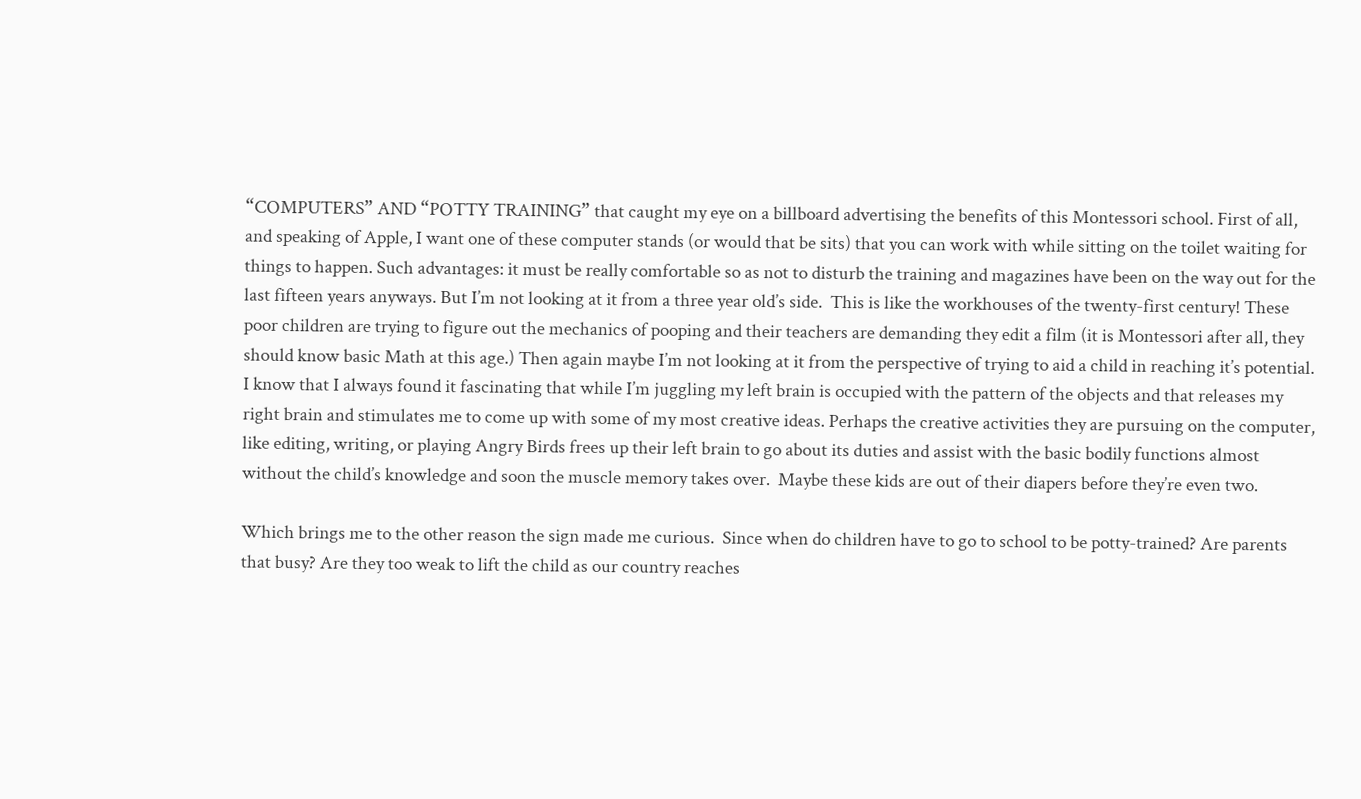“COMPUTERS” AND “POTTY TRAINING” that caught my eye on a billboard advertising the benefits of this Montessori school. First of all, and speaking of Apple, I want one of these computer stands (or would that be sits) that you can work with while sitting on the toilet waiting for things to happen. Such advantages: it must be really comfortable so as not to disturb the training and magazines have been on the way out for the last fifteen years anyways. But I’m not looking at it from a three year old’s side.  This is like the workhouses of the twenty-first century! These poor children are trying to figure out the mechanics of pooping and their teachers are demanding they edit a film (it is Montessori after all, they should know basic Math at this age.) Then again maybe I’m not looking at it from the perspective of trying to aid a child in reaching it’s potential. I know that I always found it fascinating that while I’m juggling my left brain is occupied with the pattern of the objects and that releases my right brain and stimulates me to come up with some of my most creative ideas. Perhaps the creative activities they are pursuing on the computer, like editing, writing, or playing Angry Birds frees up their left brain to go about its duties and assist with the basic bodily functions almost without the child’s knowledge and soon the muscle memory takes over.  Maybe these kids are out of their diapers before they’re even two.

Which brings me to the other reason the sign made me curious.  Since when do children have to go to school to be potty-trained? Are parents that busy? Are they too weak to lift the child as our country reaches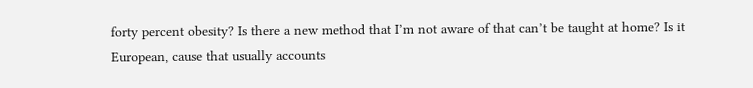forty percent obesity? Is there a new method that I’m not aware of that can’t be taught at home? Is it European, cause that usually accounts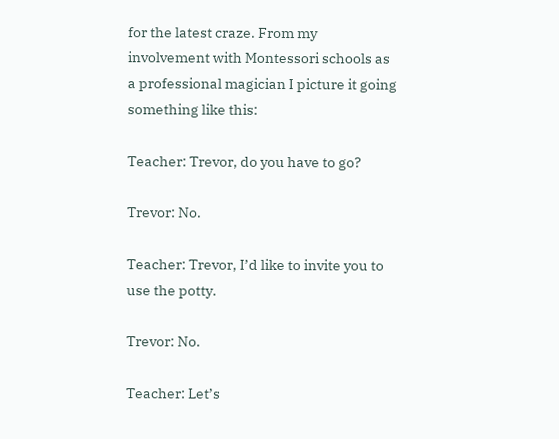for the latest craze. From my involvement with Montessori schools as a professional magician I picture it going something like this:

Teacher: Trevor, do you have to go?

Trevor: No.

Teacher: Trevor, I’d like to invite you to use the potty.

Trevor: No.

Teacher: Let’s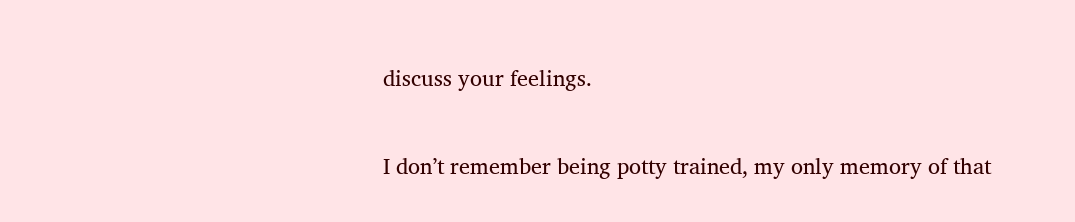discuss your feelings.

I don’t remember being potty trained, my only memory of that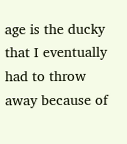age is the ducky that I eventually had to throw away because of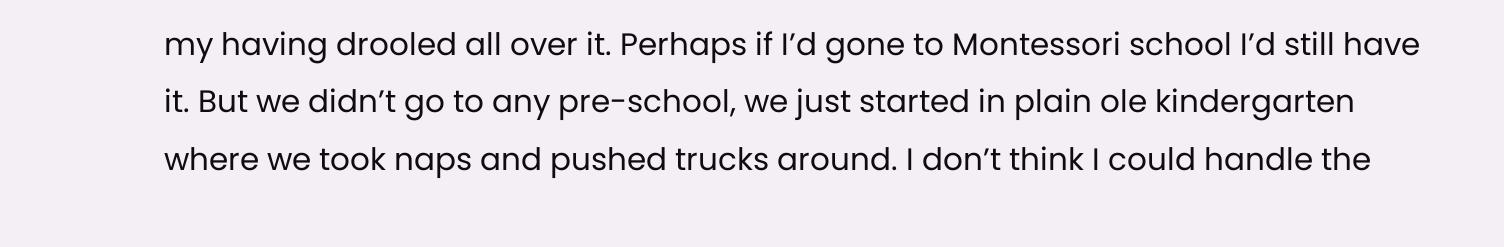my having drooled all over it. Perhaps if I’d gone to Montessori school I’d still have it. But we didn’t go to any pre-school, we just started in plain ole kindergarten where we took naps and pushed trucks around. I don’t think I could handle the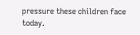pressure these children face today.